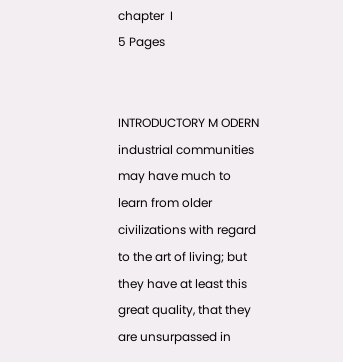chapter  I
5 Pages


INTRODUCTORY M ODERN industrial communities may have much to learn from older civilizations with regard to the art of living; but they have at least this great quality, that they are unsurpassed in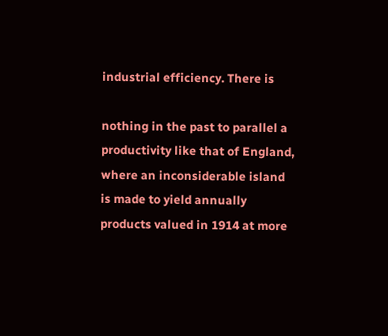industrial efficiency. There is

nothing in the past to parallel a productivity like that of England, where an inconsiderable island is made to yield annually products valued in 1914 at more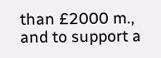than £2000 m., and to support a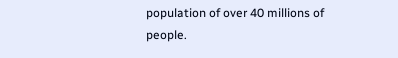population of over 40 millions of people.